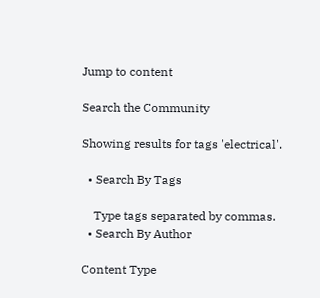Jump to content

Search the Community

Showing results for tags 'electrical'.

  • Search By Tags

    Type tags separated by commas.
  • Search By Author

Content Type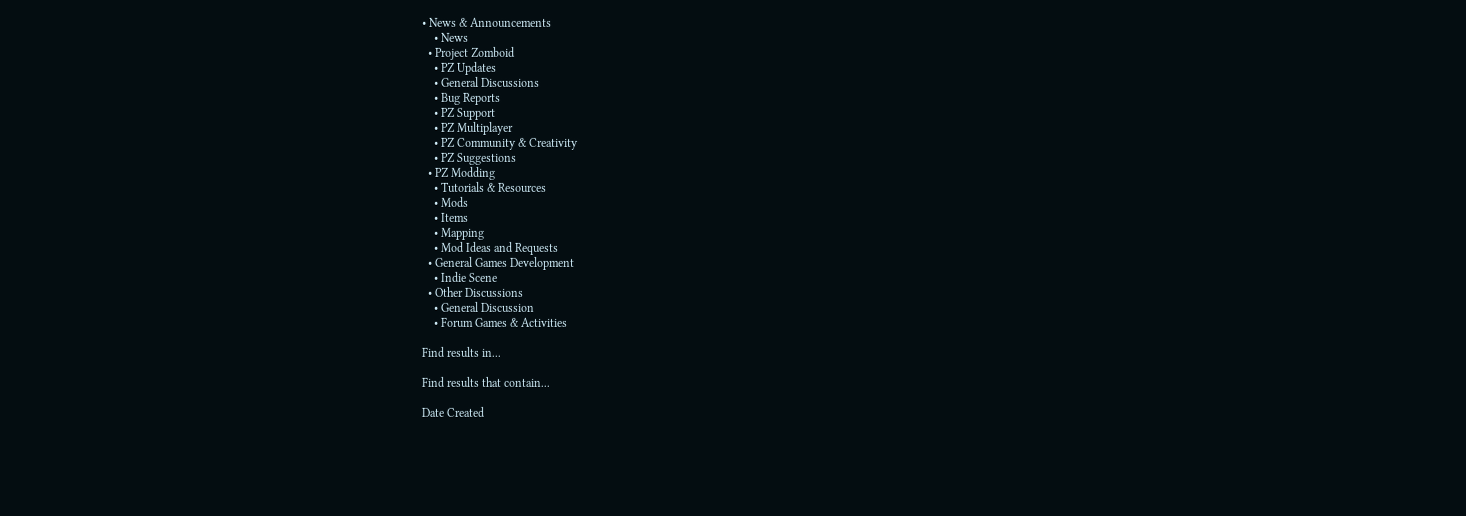• News & Announcements
    • News
  • Project Zomboid
    • PZ Updates
    • General Discussions
    • Bug Reports
    • PZ Support
    • PZ Multiplayer
    • PZ Community & Creativity
    • PZ Suggestions
  • PZ Modding
    • Tutorials & Resources
    • Mods
    • Items
    • Mapping
    • Mod Ideas and Requests
  • General Games Development
    • Indie Scene
  • Other Discussions
    • General Discussion
    • Forum Games & Activities

Find results in...

Find results that contain...

Date Created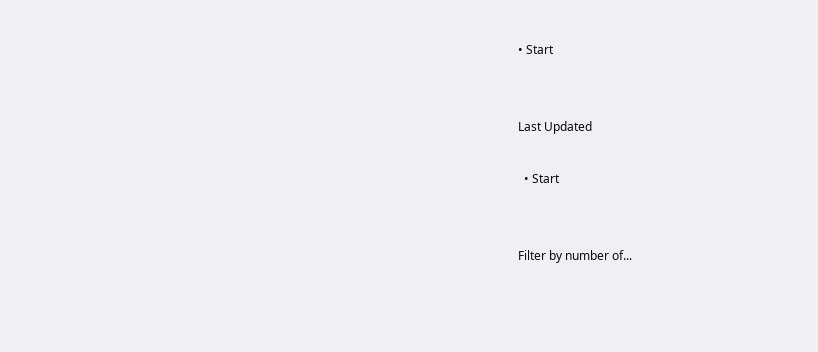• Start


Last Updated

  • Start


Filter by number of...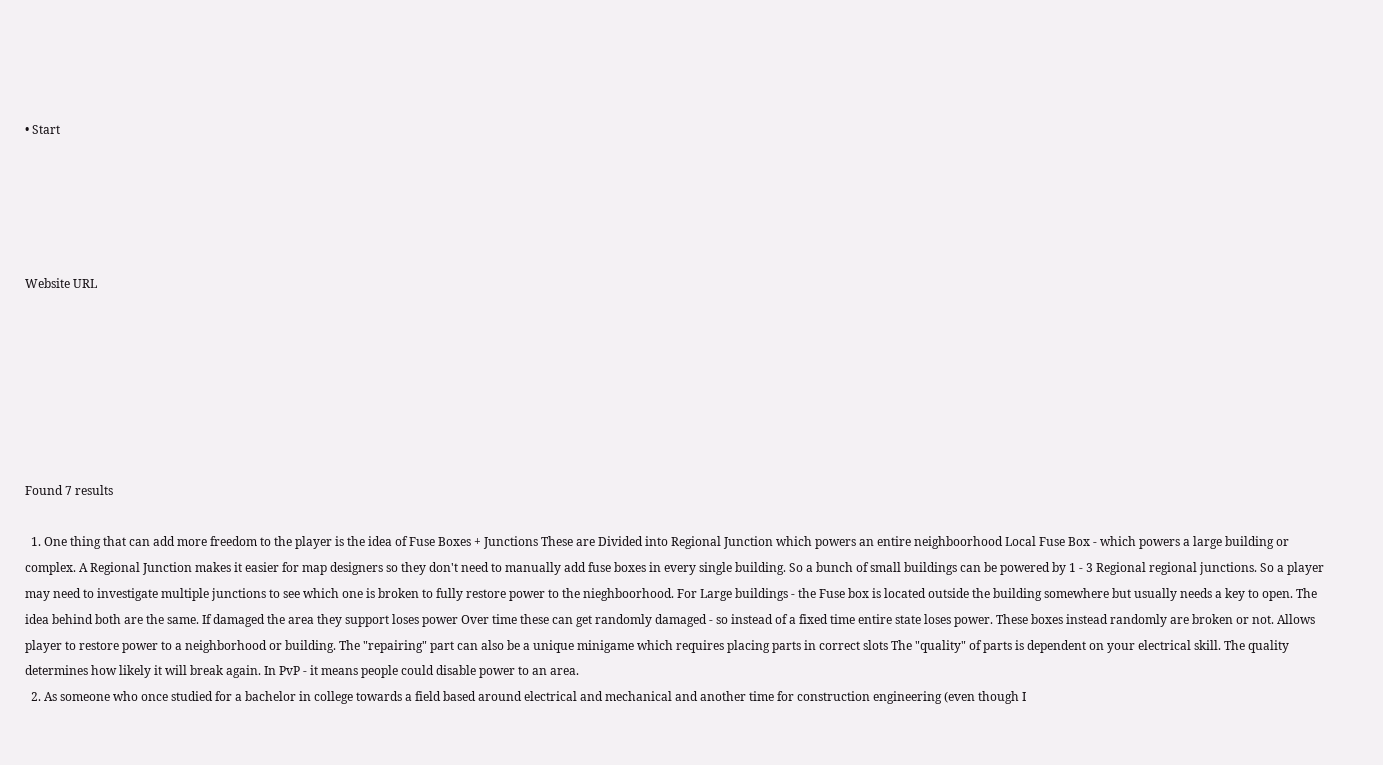• Start





Website URL







Found 7 results

  1. One thing that can add more freedom to the player is the idea of Fuse Boxes + Junctions These are Divided into Regional Junction which powers an entire neighboorhood Local Fuse Box - which powers a large building or complex. A Regional Junction makes it easier for map designers so they don't need to manually add fuse boxes in every single building. So a bunch of small buildings can be powered by 1 - 3 Regional regional junctions. So a player may need to investigate multiple junctions to see which one is broken to fully restore power to the nieghboorhood. For Large buildings - the Fuse box is located outside the building somewhere but usually needs a key to open. The idea behind both are the same. If damaged the area they support loses power Over time these can get randomly damaged - so instead of a fixed time entire state loses power. These boxes instead randomly are broken or not. Allows player to restore power to a neighborhood or building. The "repairing" part can also be a unique minigame which requires placing parts in correct slots The "quality" of parts is dependent on your electrical skill. The quality determines how likely it will break again. In PvP - it means people could disable power to an area.
  2. As someone who once studied for a bachelor in college towards a field based around electrical and mechanical and another time for construction engineering (even though I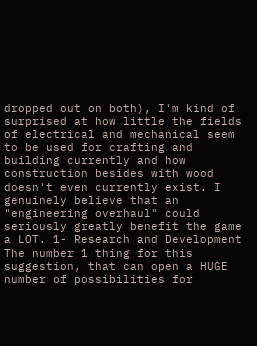dropped out on both), I'm kind of surprised at how little the fields of electrical and mechanical seem to be used for crafting and building currently and how construction besides with wood doesn't even currently exist. I genuinely believe that an "engineering overhaul" could seriously greatly benefit the game a LOT. 1- Research and Development The number 1 thing for this suggestion, that can open a HUGE number of possibilities for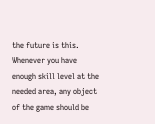the future is this. Whenever you have enough skill level at the needed area, any object of the game should be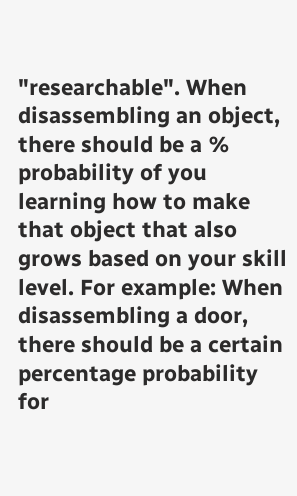"researchable". When disassembling an object, there should be a % probability of you learning how to make that object that also grows based on your skill level. For example: When disassembling a door, there should be a certain percentage probability for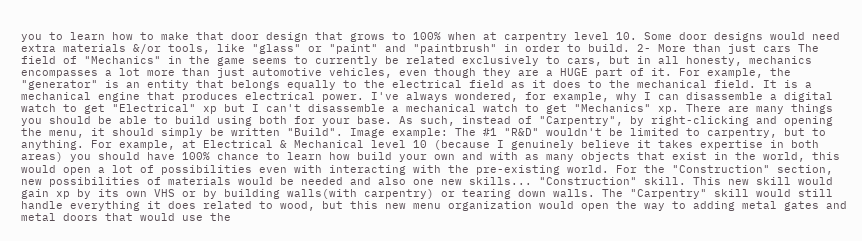you to learn how to make that door design that grows to 100% when at carpentry level 10. Some door designs would need extra materials &/or tools, like "glass" or "paint" and "paintbrush" in order to build. 2- More than just cars The field of "Mechanics" in the game seems to currently be related exclusively to cars, but in all honesty, mechanics encompasses a lot more than just automotive vehicles, even though they are a HUGE part of it. For example, the "generator" is an entity that belongs equally to the electrical field as it does to the mechanical field. It is a mechanical engine that produces electrical power. I've always wondered, for example, why I can disassemble a digital watch to get "Electrical" xp but I can't disassemble a mechanical watch to get "Mechanics" xp. There are many things you should be able to build using both for your base. As such, instead of "Carpentry", by right-clicking and opening the menu, it should simply be written "Build". Image example: The #1 "R&D" wouldn't be limited to carpentry, but to anything. For example, at Electrical & Mechanical level 10 (because I genuinely believe it takes expertise in both areas) you should have 100% chance to learn how build your own and with as many objects that exist in the world, this would open a lot of possibilities even with interacting with the pre-existing world. For the "Construction" section, new possibilities of materials would be needed and also one new skills... "Construction" skill. This new skill would gain xp by its own VHS or by building walls(with carpentry) or tearing down walls. The "Carpentry" skill would still handle everything it does related to wood, but this new menu organization would open the way to adding metal gates and metal doors that would use the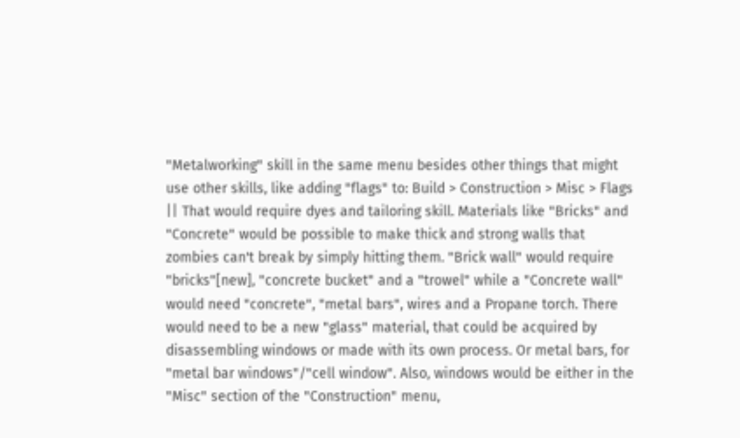"Metalworking" skill in the same menu besides other things that might use other skills, like adding "flags" to: Build > Construction > Misc > Flags || That would require dyes and tailoring skill. Materials like "Bricks" and "Concrete" would be possible to make thick and strong walls that zombies can't break by simply hitting them. "Brick wall" would require "bricks"[new], "concrete bucket" and a "trowel" while a "Concrete wall" would need "concrete", "metal bars", wires and a Propane torch. There would need to be a new "glass" material, that could be acquired by disassembling windows or made with its own process. Or metal bars, for "metal bar windows"/"cell window". Also, windows would be either in the "Misc" section of the "Construction" menu,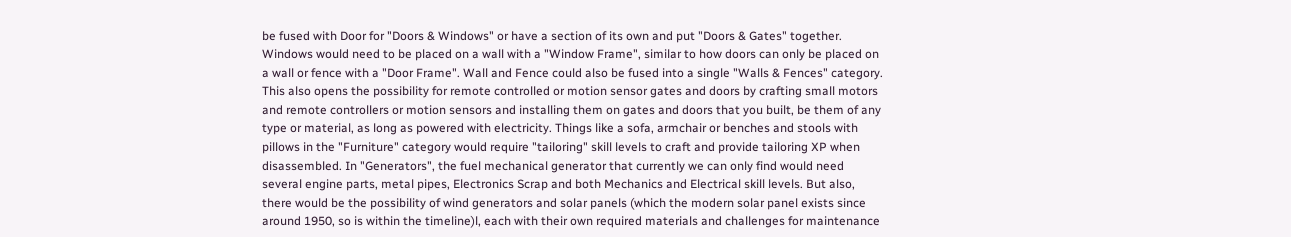be fused with Door for "Doors & Windows" or have a section of its own and put "Doors & Gates" together. Windows would need to be placed on a wall with a "Window Frame", similar to how doors can only be placed on a wall or fence with a "Door Frame". Wall and Fence could also be fused into a single "Walls & Fences" category. This also opens the possibility for remote controlled or motion sensor gates and doors by crafting small motors and remote controllers or motion sensors and installing them on gates and doors that you built, be them of any type or material, as long as powered with electricity. Things like a sofa, armchair or benches and stools with pillows in the "Furniture" category would require "tailoring" skill levels to craft and provide tailoring XP when disassembled. In "Generators", the fuel mechanical generator that currently we can only find would need several engine parts, metal pipes, Electronics Scrap and both Mechanics and Electrical skill levels. But also, there would be the possibility of wind generators and solar panels (which the modern solar panel exists since around 1950, so is within the timeline)l, each with their own required materials and challenges for maintenance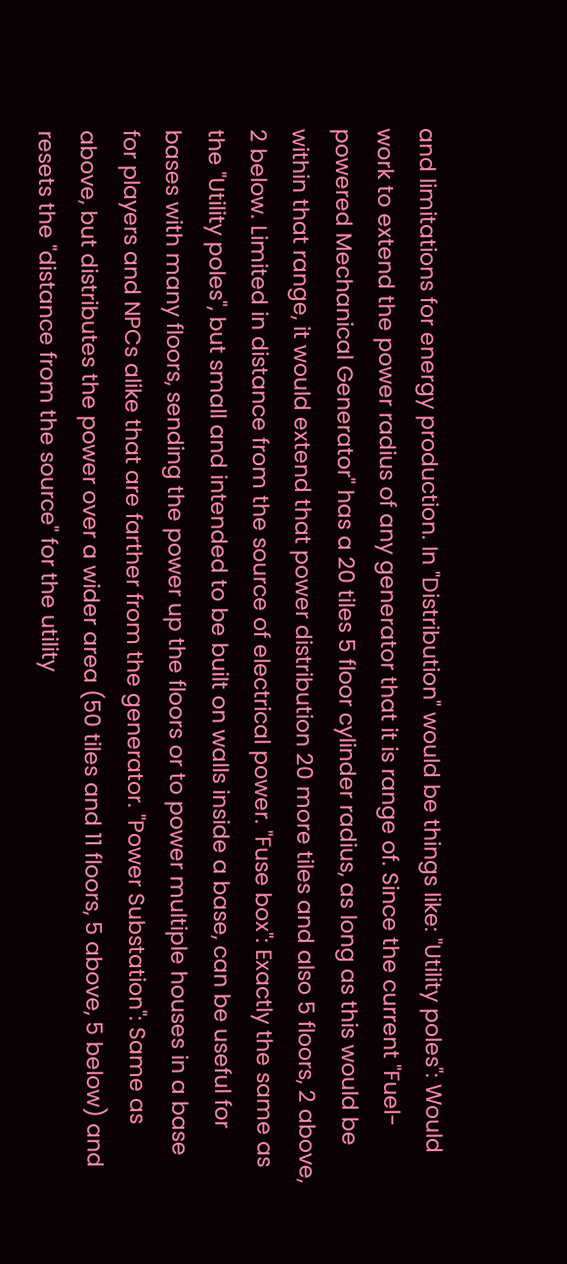and limitations for energy production. In "Distribution" would be things like: "Utility poles": Would work to extend the power radius of any generator that it is range of. Since the current "Fuel-powered Mechanical Generator" has a 20 tiles 5 floor cylinder radius, as long as this would be within that range, it would extend that power distribution 20 more tiles and also 5 floors, 2 above, 2 below. Limited in distance from the source of electrical power. "Fuse box": Exactly the same as the "Utility poles", but small and intended to be built on walls inside a base, can be useful for bases with many floors, sending the power up the floors or to power multiple houses in a base for players and NPCs alike that are farther from the generator. "Power Substation": Same as above, but distributes the power over a wider area (50 tiles and 11 floors, 5 above, 5 below) and resets the "distance from the source" for the utility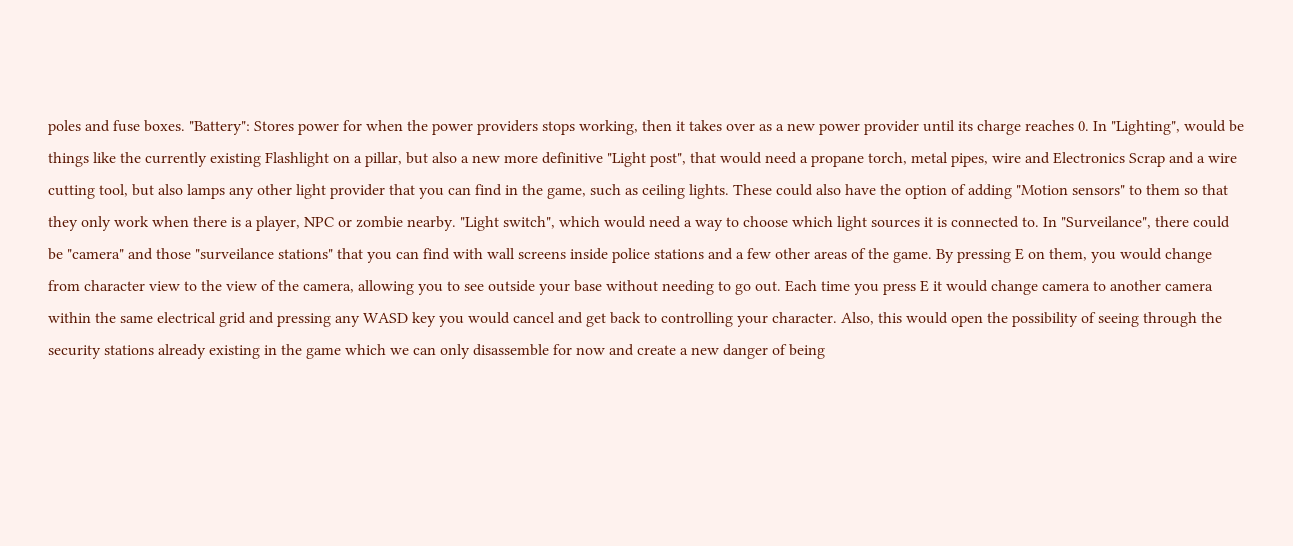poles and fuse boxes. "Battery": Stores power for when the power providers stops working, then it takes over as a new power provider until its charge reaches 0. In "Lighting", would be things like the currently existing Flashlight on a pillar, but also a new more definitive "Light post", that would need a propane torch, metal pipes, wire and Electronics Scrap and a wire cutting tool, but also lamps any other light provider that you can find in the game, such as ceiling lights. These could also have the option of adding "Motion sensors" to them so that they only work when there is a player, NPC or zombie nearby. "Light switch", which would need a way to choose which light sources it is connected to. In "Surveilance", there could be "camera" and those "surveilance stations" that you can find with wall screens inside police stations and a few other areas of the game. By pressing E on them, you would change from character view to the view of the camera, allowing you to see outside your base without needing to go out. Each time you press E it would change camera to another camera within the same electrical grid and pressing any WASD key you would cancel and get back to controlling your character. Also, this would open the possibility of seeing through the security stations already existing in the game which we can only disassemble for now and create a new danger of being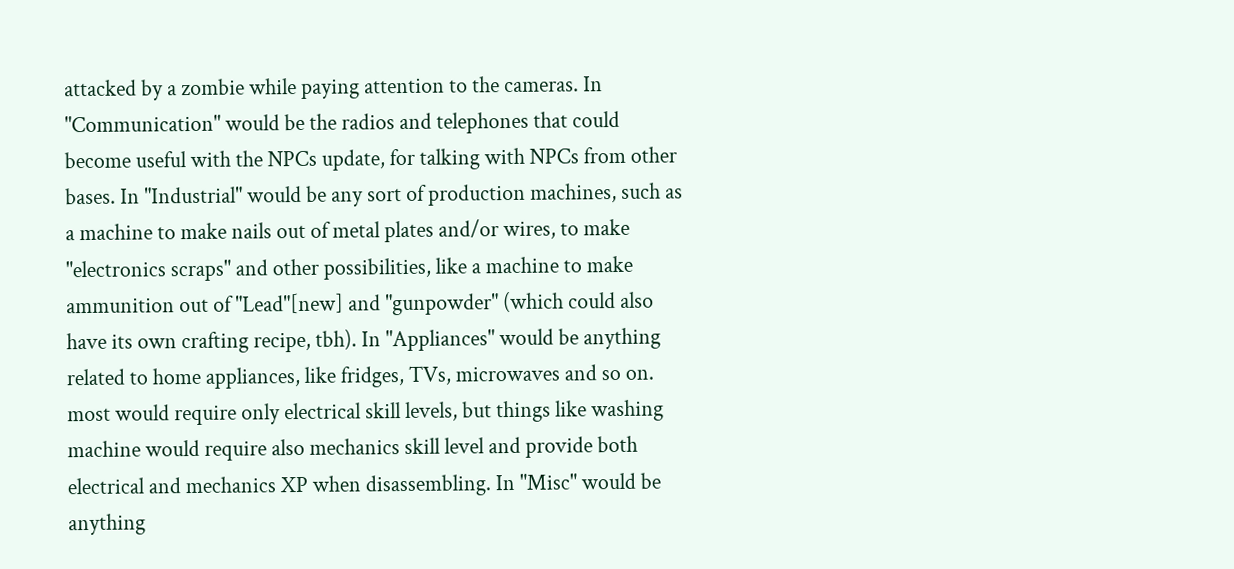attacked by a zombie while paying attention to the cameras. In "Communication" would be the radios and telephones that could become useful with the NPCs update, for talking with NPCs from other bases. In "Industrial" would be any sort of production machines, such as a machine to make nails out of metal plates and/or wires, to make "electronics scraps" and other possibilities, like a machine to make ammunition out of "Lead"[new] and "gunpowder" (which could also have its own crafting recipe, tbh). In "Appliances" would be anything related to home appliances, like fridges, TVs, microwaves and so on. most would require only electrical skill levels, but things like washing machine would require also mechanics skill level and provide both electrical and mechanics XP when disassembling. In "Misc" would be anything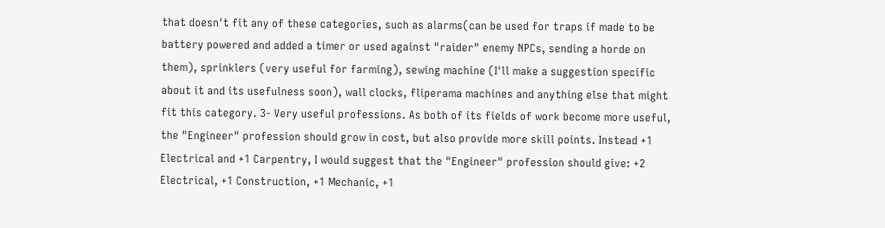that doesn't fit any of these categories, such as alarms(can be used for traps if made to be battery powered and added a timer or used against "raider" enemy NPCs, sending a horde on them), sprinklers (very useful for farming), sewing machine (I'll make a suggestion specific about it and its usefulness soon), wall clocks, fliperama machines and anything else that might fit this category. 3- Very useful professions. As both of its fields of work become more useful, the "Engineer" profession should grow in cost, but also provide more skill points. Instead +1 Electrical and +1 Carpentry, I would suggest that the "Engineer" profession should give: +2 Electrical, +1 Construction, +1 Mechanic, +1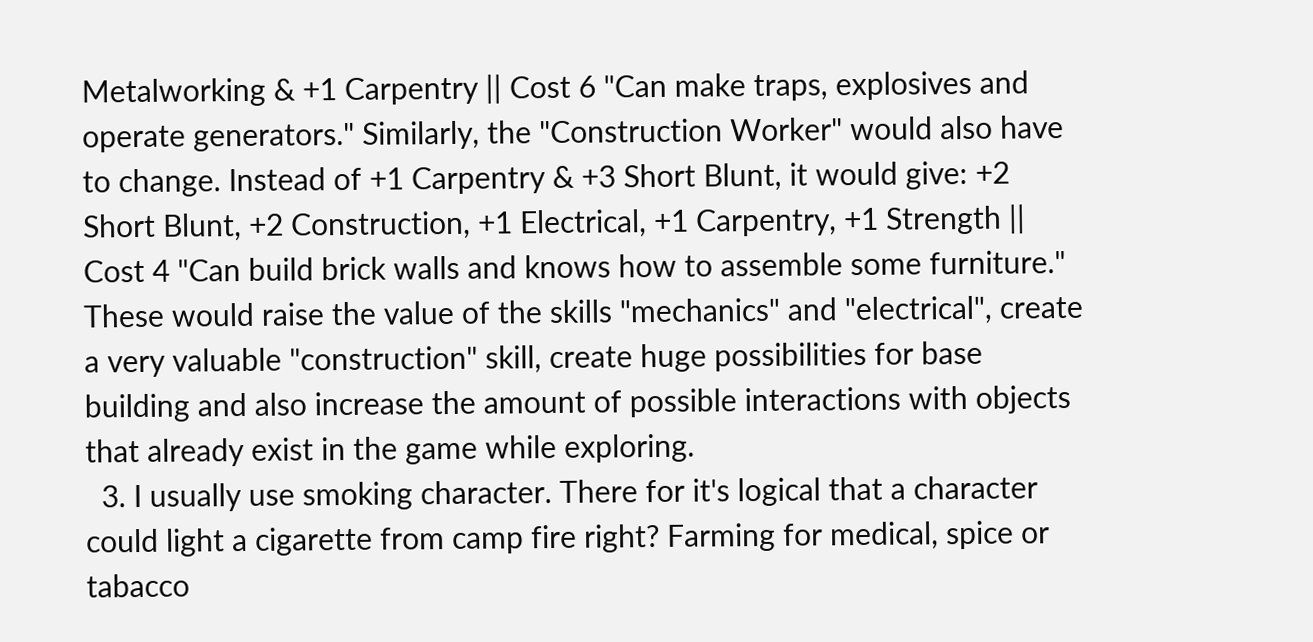Metalworking & +1 Carpentry || Cost 6 "Can make traps, explosives and operate generators." Similarly, the "Construction Worker" would also have to change. Instead of +1 Carpentry & +3 Short Blunt, it would give: +2 Short Blunt, +2 Construction, +1 Electrical, +1 Carpentry, +1 Strength || Cost 4 "Can build brick walls and knows how to assemble some furniture." These would raise the value of the skills "mechanics" and "electrical", create a very valuable "construction" skill, create huge possibilities for base building and also increase the amount of possible interactions with objects that already exist in the game while exploring.
  3. I usually use smoking character. There for it's logical that a character could light a cigarette from camp fire right? Farming for medical, spice or tabacco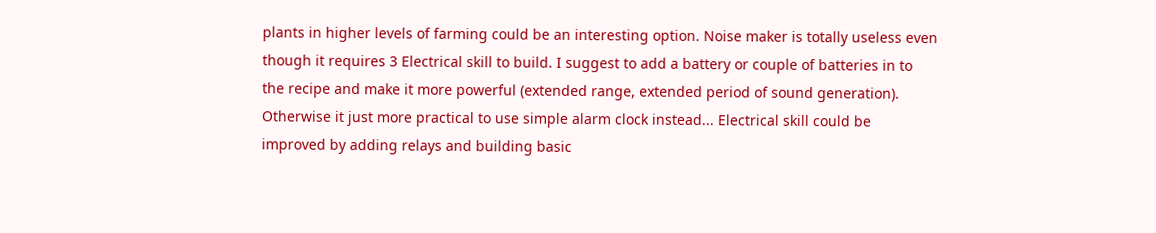plants in higher levels of farming could be an interesting option. Noise maker is totally useless even though it requires 3 Electrical skill to build. I suggest to add a battery or couple of batteries in to the recipe and make it more powerful (extended range, extended period of sound generation). Otherwise it just more practical to use simple alarm clock instead... Electrical skill could be improved by adding relays and building basic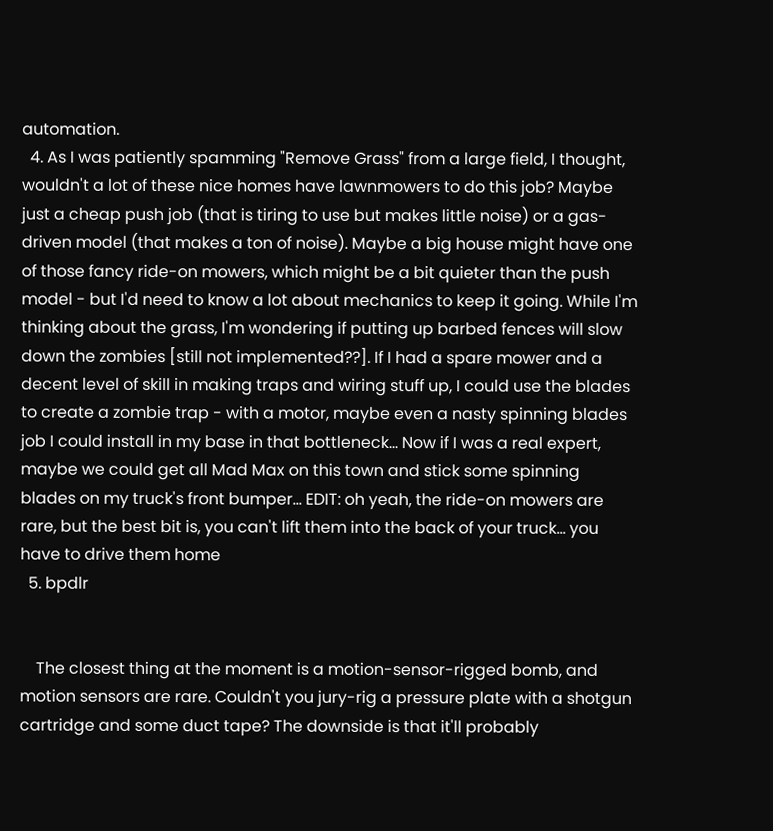automation.
  4. As I was patiently spamming "Remove Grass" from a large field, I thought, wouldn't a lot of these nice homes have lawnmowers to do this job? Maybe just a cheap push job (that is tiring to use but makes little noise) or a gas-driven model (that makes a ton of noise). Maybe a big house might have one of those fancy ride-on mowers, which might be a bit quieter than the push model - but I'd need to know a lot about mechanics to keep it going. While I'm thinking about the grass, I'm wondering if putting up barbed fences will slow down the zombies [still not implemented??]. If I had a spare mower and a decent level of skill in making traps and wiring stuff up, I could use the blades to create a zombie trap - with a motor, maybe even a nasty spinning blades job I could install in my base in that bottleneck... Now if I was a real expert, maybe we could get all Mad Max on this town and stick some spinning blades on my truck's front bumper... EDIT: oh yeah, the ride-on mowers are rare, but the best bit is, you can't lift them into the back of your truck... you have to drive them home
  5. bpdlr


    The closest thing at the moment is a motion-sensor-rigged bomb, and motion sensors are rare. Couldn't you jury-rig a pressure plate with a shotgun cartridge and some duct tape? The downside is that it'll probably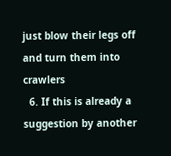just blow their legs off and turn them into crawlers
  6. If this is already a suggestion by another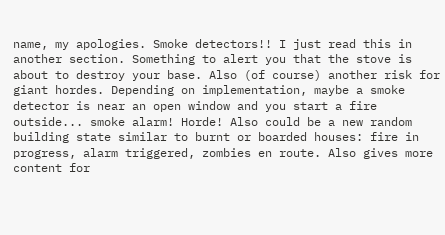name, my apologies. Smoke detectors!! I just read this in another section. Something to alert you that the stove is about to destroy your base. Also (of course) another risk for giant hordes. Depending on implementation, maybe a smoke detector is near an open window and you start a fire outside... smoke alarm! Horde! Also could be a new random building state similar to burnt or boarded houses: fire in progress, alarm triggered, zombies en route. Also gives more content for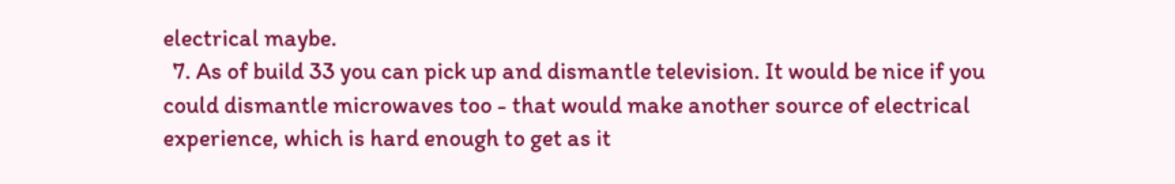electrical maybe.
  7. As of build 33 you can pick up and dismantle television. It would be nice if you could dismantle microwaves too - that would make another source of electrical experience, which is hard enough to get as it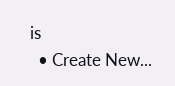is
  • Create New...